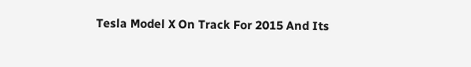Tesla Model X On Track For 2015 And Its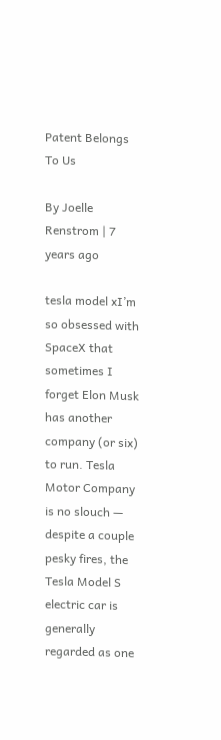Patent Belongs To Us

By Joelle Renstrom | 7 years ago

tesla model xI’m so obsessed with SpaceX that sometimes I forget Elon Musk has another company (or six) to run. Tesla Motor Company is no slouch — despite a couple pesky fires, the Tesla Model S electric car is generally regarded as one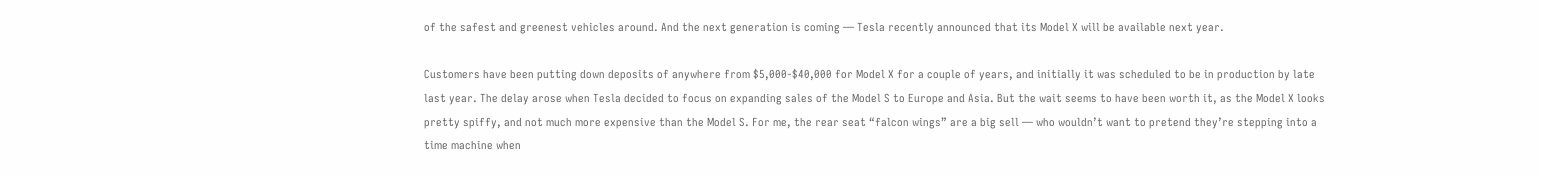of the safest and greenest vehicles around. And the next generation is coming — Tesla recently announced that its Model X will be available next year.

Customers have been putting down deposits of anywhere from $5,000-$40,000 for Model X for a couple of years, and initially it was scheduled to be in production by late last year. The delay arose when Tesla decided to focus on expanding sales of the Model S to Europe and Asia. But the wait seems to have been worth it, as the Model X looks pretty spiffy, and not much more expensive than the Model S. For me, the rear seat “falcon wings” are a big sell — who wouldn’t want to pretend they’re stepping into a time machine when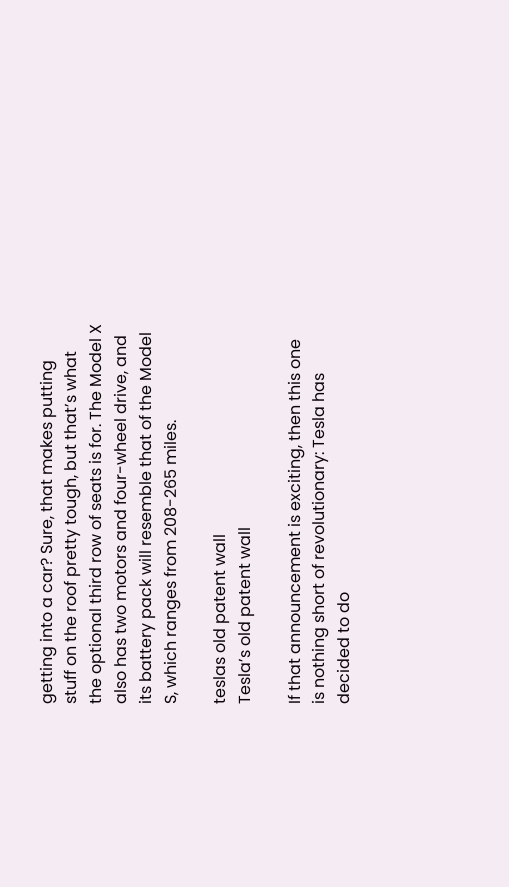getting into a car? Sure, that makes putting stuff on the roof pretty tough, but that’s what the optional third row of seats is for. The Model X also has two motors and four-wheel drive, and its battery pack will resemble that of the Model S, which ranges from 208-265 miles.

teslas old patent wall
Tesla’s old patent wall

If that announcement is exciting, then this one is nothing short of revolutionary: Tesla has decided to do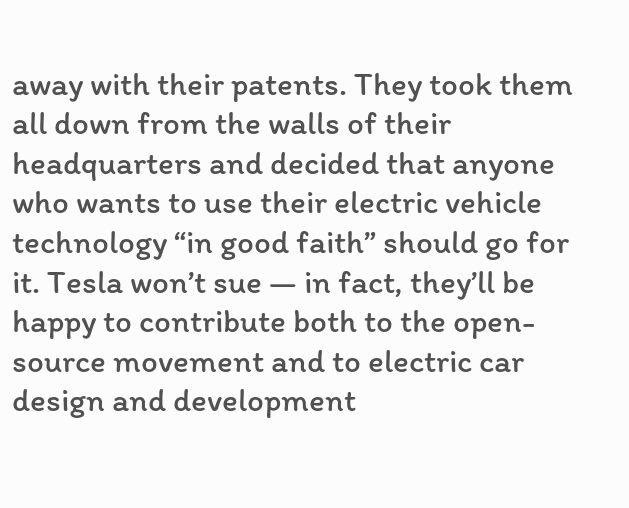away with their patents. They took them all down from the walls of their headquarters and decided that anyone who wants to use their electric vehicle technology “in good faith” should go for it. Tesla won’t sue — in fact, they’ll be happy to contribute both to the open-source movement and to electric car design and development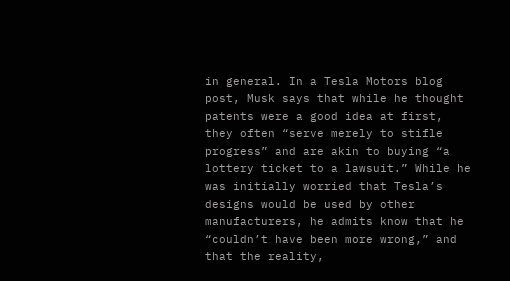in general. In a Tesla Motors blog post, Musk says that while he thought patents were a good idea at first, they often “serve merely to stifle progress” and are akin to buying “a lottery ticket to a lawsuit.” While he was initially worried that Tesla’s designs would be used by other manufacturers, he admits know that he “couldn’t have been more wrong,” and that the reality,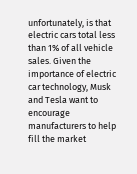unfortunately, is that electric cars total less than 1% of all vehicle sales. Given the importance of electric car technology, Musk and Tesla want to encourage manufacturers to help fill the market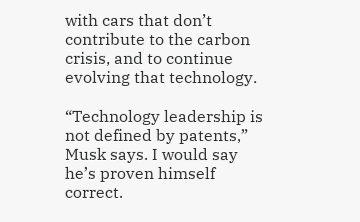with cars that don’t contribute to the carbon crisis, and to continue evolving that technology.

“Technology leadership is not defined by patents,” Musk says. I would say he’s proven himself correct.